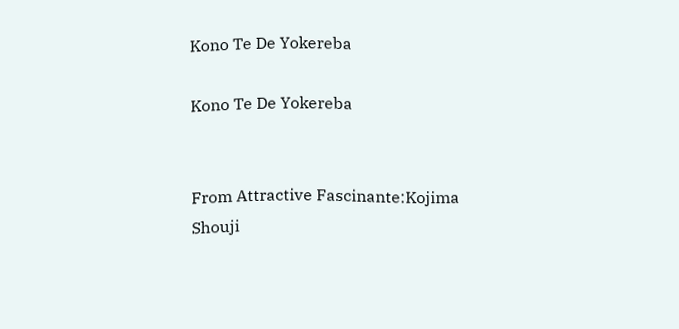Kono Te De Yokereba

Kono Te De Yokereba


From Attractive Fascinante:Kojima Shouji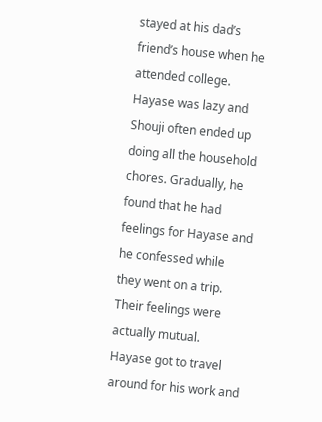stayed at his dad’s friend’s house when he attended college. Hayase was lazy and Shouji often ended up doing all the household chores. Gradually, he found that he had feelings for Hayase and he confessed while they went on a trip. Their feelings were actually mutual. Hayase got to travel around for his work and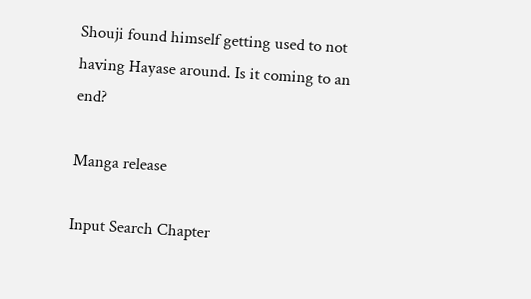Shouji found himself getting used to not having Hayase around. Is it coming to an end?

Manga release

Input Search Chapter